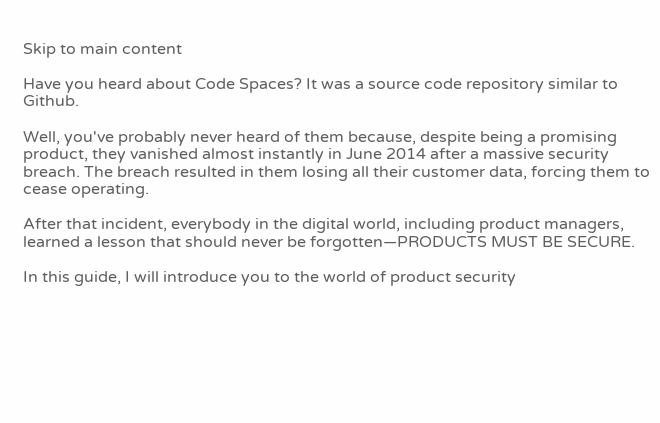Skip to main content

Have you heard about Code Spaces? It was a source code repository similar to Github.

Well, you've probably never heard of them because, despite being a promising product, they vanished almost instantly in June 2014 after a massive security breach. The breach resulted in them losing all their customer data, forcing them to cease operating.

After that incident, everybody in the digital world, including product managers, learned a lesson that should never be forgotten—PRODUCTS MUST BE SECURE.

In this guide, I will introduce you to the world of product security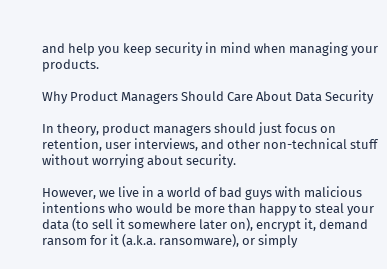and help you keep security in mind when managing your products.

Why Product Managers Should Care About Data Security

In theory, product managers should just focus on retention, user interviews, and other non-technical stuff without worrying about security.

However, we live in a world of bad guys with malicious intentions who would be more than happy to steal your data (to sell it somewhere later on), encrypt it, demand ransom for it (a.k.a. ransomware), or simply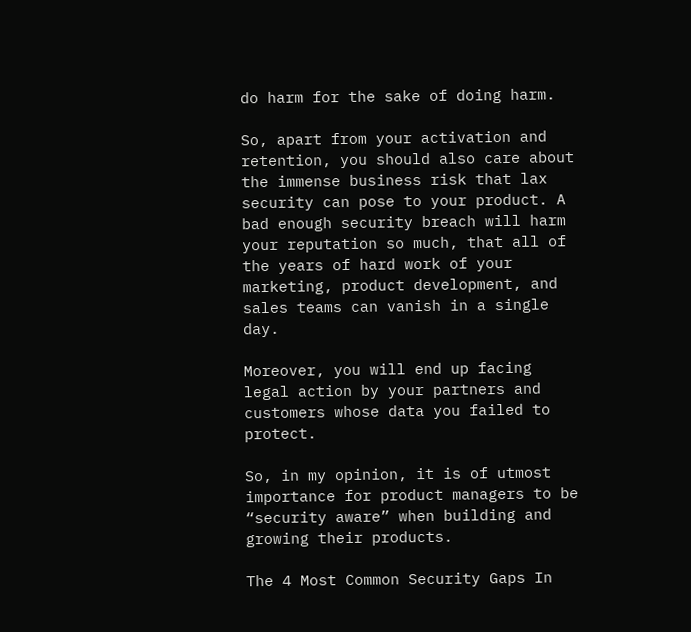do harm for the sake of doing harm.

So, apart from your activation and retention, you should also care about the immense business risk that lax security can pose to your product. A bad enough security breach will harm your reputation so much, that all of the years of hard work of your marketing, product development, and sales teams can vanish in a single day.

Moreover, you will end up facing legal action by your partners and customers whose data you failed to protect.

So, in my opinion, it is of utmost importance for product managers to be “security aware” when building and growing their products.

The 4 Most Common Security Gaps In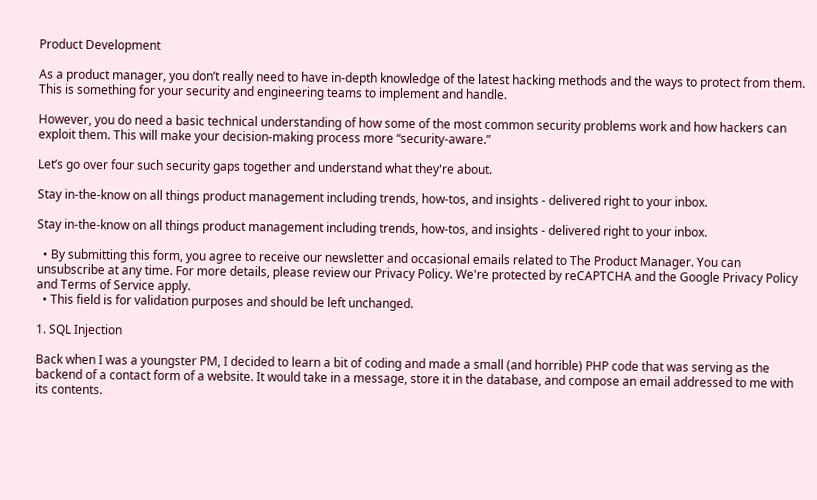Product Development

As a product manager, you don’t really need to have in-depth knowledge of the latest hacking methods and the ways to protect from them. This is something for your security and engineering teams to implement and handle.

However, you do need a basic technical understanding of how some of the most common security problems work and how hackers can exploit them. This will make your decision-making process more “security-aware.”

Let’s go over four such security gaps together and understand what they're about.

Stay in-the-know on all things product management including trends, how-tos, and insights - delivered right to your inbox.

Stay in-the-know on all things product management including trends, how-tos, and insights - delivered right to your inbox.

  • By submitting this form, you agree to receive our newsletter and occasional emails related to The Product Manager. You can unsubscribe at any time. For more details, please review our Privacy Policy. We're protected by reCAPTCHA and the Google Privacy Policy and Terms of Service apply.
  • This field is for validation purposes and should be left unchanged.

1. SQL Injection

Back when I was a youngster PM, I decided to learn a bit of coding and made a small (and horrible) PHP code that was serving as the backend of a contact form of a website. It would take in a message, store it in the database, and compose an email addressed to me with its contents.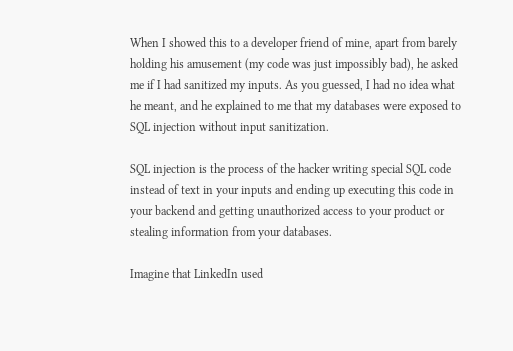When I showed this to a developer friend of mine, apart from barely holding his amusement (my code was just impossibly bad), he asked me if I had sanitized my inputs. As you guessed, I had no idea what he meant, and he explained to me that my databases were exposed to SQL injection without input sanitization.

SQL injection is the process of the hacker writing special SQL code instead of text in your inputs and ending up executing this code in your backend and getting unauthorized access to your product or stealing information from your databases.

Imagine that LinkedIn used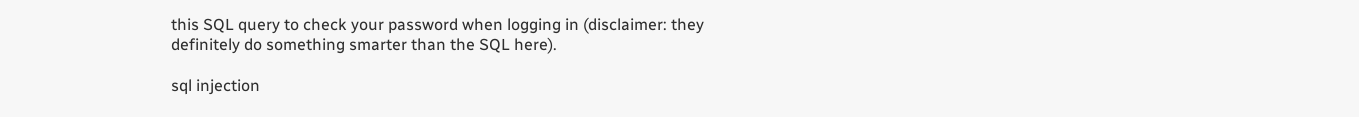this SQL query to check your password when logging in (disclaimer: they definitely do something smarter than the SQL here).

sql injection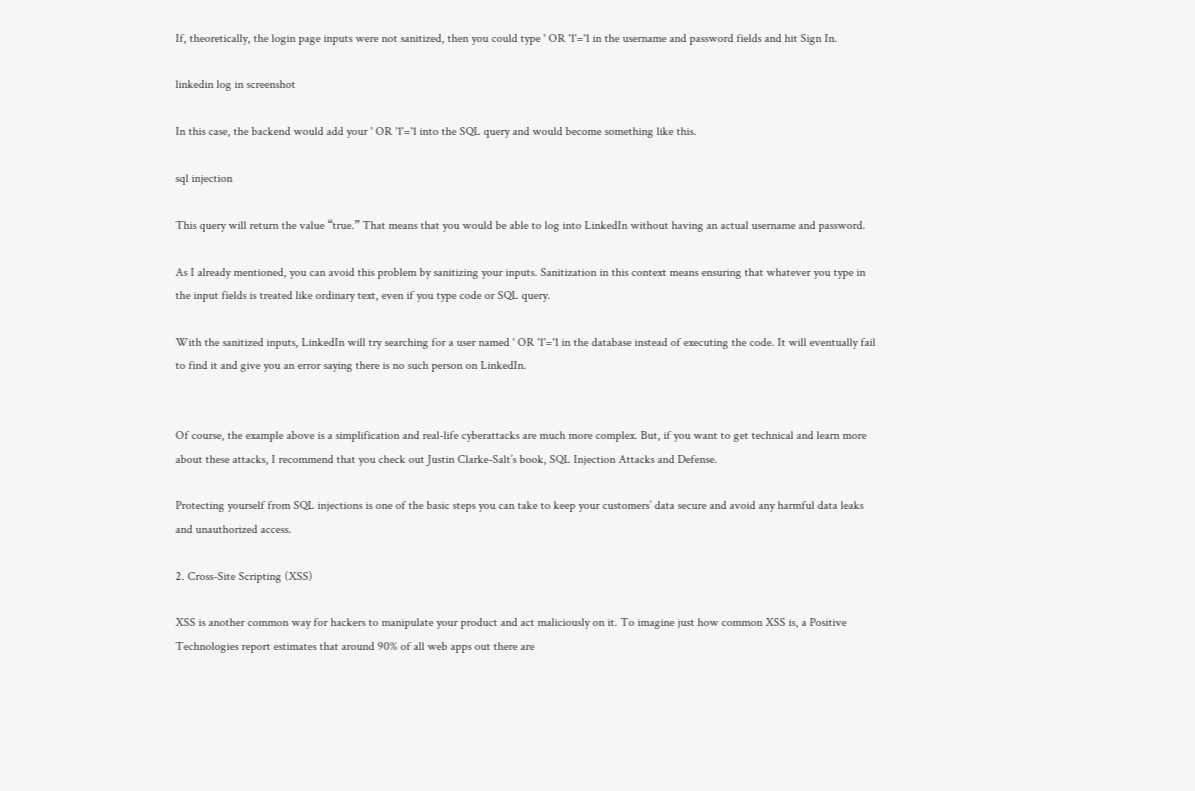If, theoretically, the login page inputs were not sanitized, then you could type ' OR '1'='1 in the username and password fields and hit Sign In.

linkedin log in screenshot

In this case, the backend would add your ' OR '1'='1 into the SQL query and would become something like this.

sql injection

This query will return the value “true.” That means that you would be able to log into LinkedIn without having an actual username and password.

As I already mentioned, you can avoid this problem by sanitizing your inputs. Sanitization in this context means ensuring that whatever you type in the input fields is treated like ordinary text, even if you type code or SQL query.

With the sanitized inputs, LinkedIn will try searching for a user named ' OR '1'='1 in the database instead of executing the code. It will eventually fail to find it and give you an error saying there is no such person on LinkedIn.


Of course, the example above is a simplification and real-life cyberattacks are much more complex. But, if you want to get technical and learn more about these attacks, I recommend that you check out Justin Clarke-Salt’s book, SQL Injection Attacks and Defense.

Protecting yourself from SQL injections is one of the basic steps you can take to keep your customers’ data secure and avoid any harmful data leaks and unauthorized access.

2. Cross-Site Scripting (XSS)

XSS is another common way for hackers to manipulate your product and act maliciously on it. To imagine just how common XSS is, a Positive Technologies report estimates that around 90% of all web apps out there are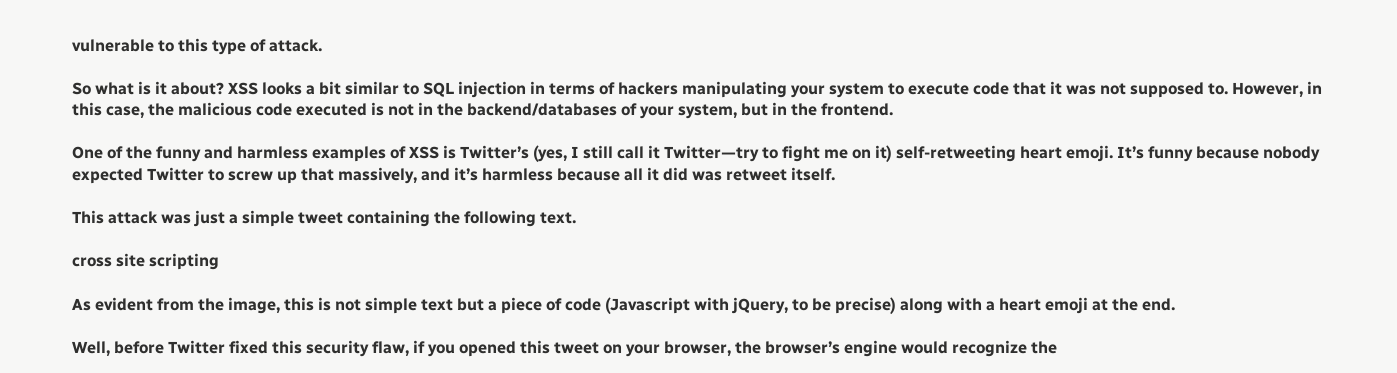vulnerable to this type of attack.

So what is it about? XSS looks a bit similar to SQL injection in terms of hackers manipulating your system to execute code that it was not supposed to. However, in this case, the malicious code executed is not in the backend/databases of your system, but in the frontend.

One of the funny and harmless examples of XSS is Twitter’s (yes, I still call it Twitter—try to fight me on it) self-retweeting heart emoji. It’s funny because nobody expected Twitter to screw up that massively, and it’s harmless because all it did was retweet itself.

This attack was just a simple tweet containing the following text.

cross site scripting

As evident from the image, this is not simple text but a piece of code (Javascript with jQuery, to be precise) along with a heart emoji at the end.

Well, before Twitter fixed this security flaw, if you opened this tweet on your browser, the browser’s engine would recognize the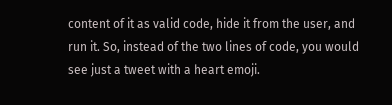content of it as valid code, hide it from the user, and run it. So, instead of the two lines of code, you would see just a tweet with a heart emoji.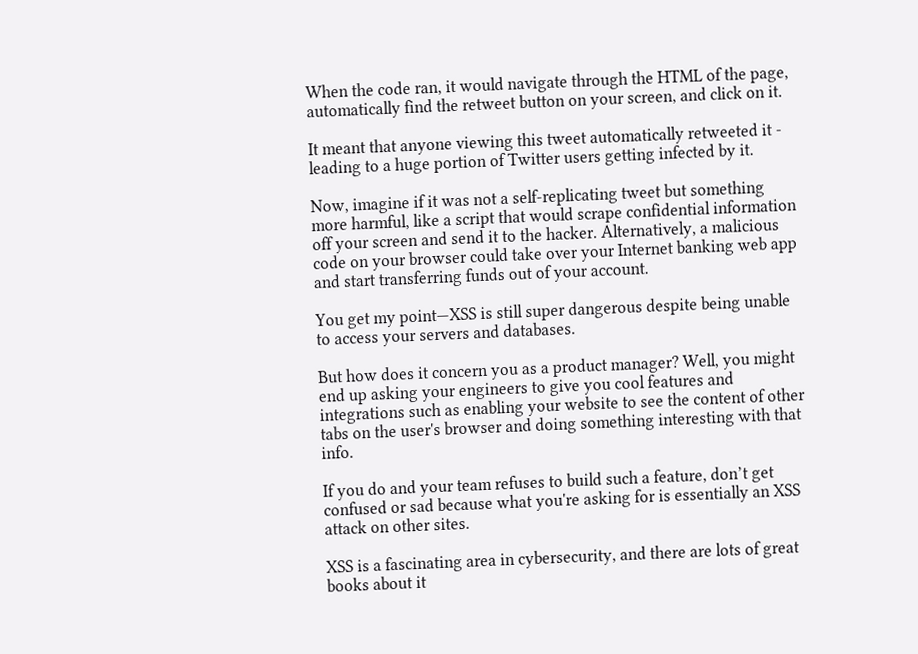When the code ran, it would navigate through the HTML of the page, automatically find the retweet button on your screen, and click on it.

It meant that anyone viewing this tweet automatically retweeted it - leading to a huge portion of Twitter users getting infected by it.

Now, imagine if it was not a self-replicating tweet but something more harmful, like a script that would scrape confidential information off your screen and send it to the hacker. Alternatively, a malicious code on your browser could take over your Internet banking web app and start transferring funds out of your account.

You get my point—XSS is still super dangerous despite being unable to access your servers and databases.

But how does it concern you as a product manager? Well, you might end up asking your engineers to give you cool features and integrations such as enabling your website to see the content of other tabs on the user's browser and doing something interesting with that info.

If you do and your team refuses to build such a feature, don’t get confused or sad because what you're asking for is essentially an XSS attack on other sites.

XSS is a fascinating area in cybersecurity, and there are lots of great books about it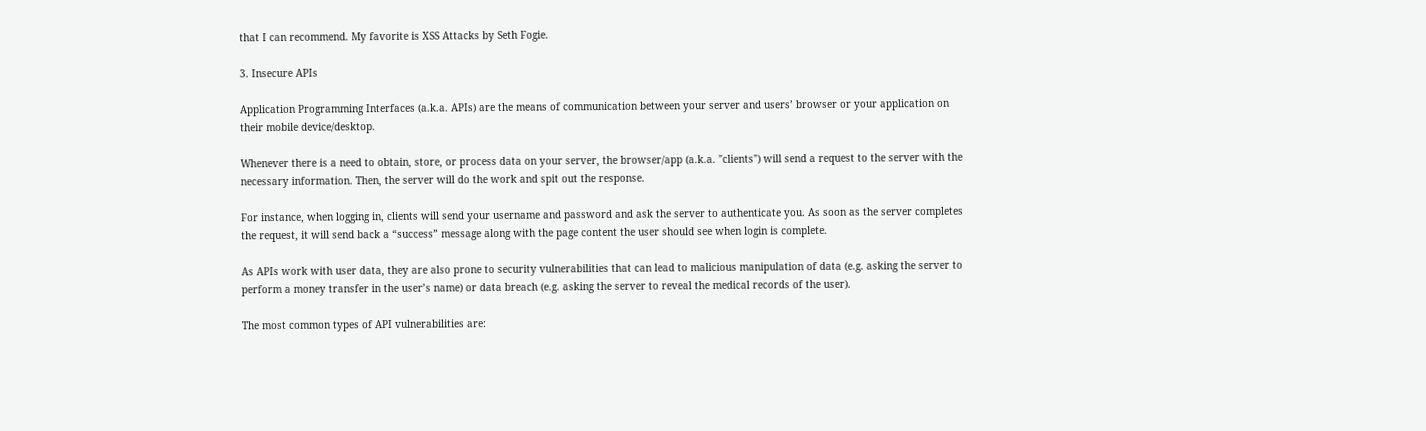that I can recommend. My favorite is XSS Attacks by Seth Fogie.

3. Insecure APIs

Application Programming Interfaces (a.k.a. APIs) are the means of communication between your server and users’ browser or your application on their mobile device/desktop.

Whenever there is a need to obtain, store, or process data on your server, the browser/app (a.k.a. "clients") will send a request to the server with the necessary information. Then, the server will do the work and spit out the response.

For instance, when logging in, clients will send your username and password and ask the server to authenticate you. As soon as the server completes the request, it will send back a “success” message along with the page content the user should see when login is complete.

As APIs work with user data, they are also prone to security vulnerabilities that can lead to malicious manipulation of data (e.g. asking the server to perform a money transfer in the user’s name) or data breach (e.g. asking the server to reveal the medical records of the user).

The most common types of API vulnerabilities are: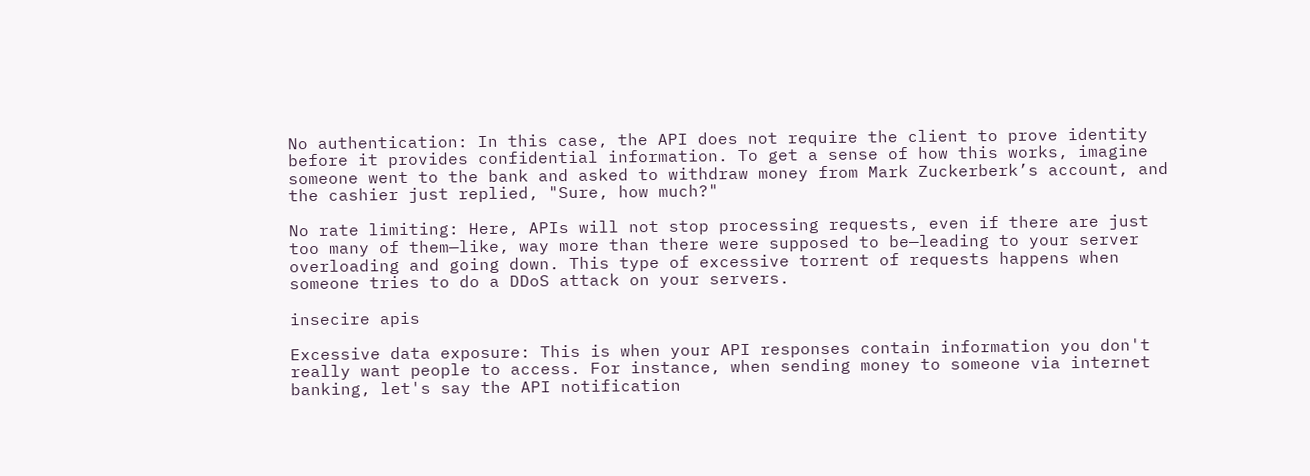No authentication: In this case, the API does not require the client to prove identity before it provides confidential information. To get a sense of how this works, imagine someone went to the bank and asked to withdraw money from Mark Zuckerberk’s account, and the cashier just replied, "Sure, how much?"

No rate limiting: Here, APIs will not stop processing requests, even if there are just too many of them—like, way more than there were supposed to be—leading to your server overloading and going down. This type of excessive torrent of requests happens when someone tries to do a DDoS attack on your servers.

insecire apis

Excessive data exposure: This is when your API responses contain information you don't really want people to access. For instance, when sending money to someone via internet banking, let's say the API notification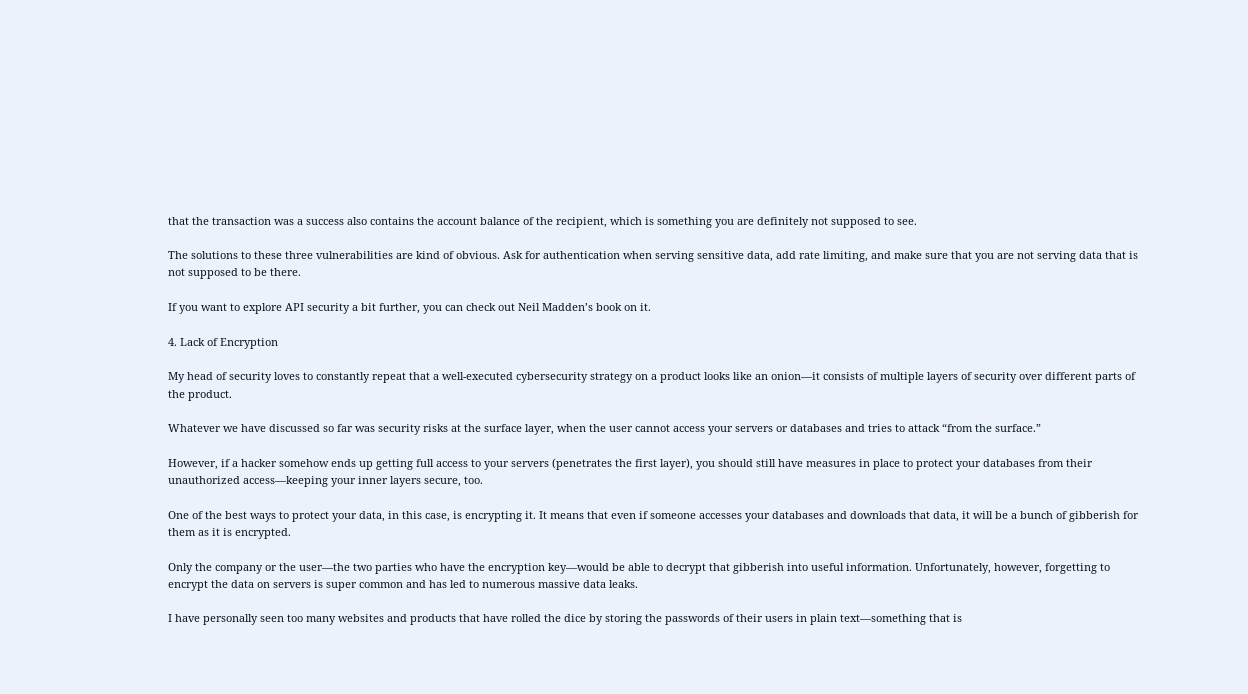that the transaction was a success also contains the account balance of the recipient, which is something you are definitely not supposed to see.

The solutions to these three vulnerabilities are kind of obvious. Ask for authentication when serving sensitive data, add rate limiting, and make sure that you are not serving data that is not supposed to be there.

If you want to explore API security a bit further, you can check out Neil Madden’s book on it.

4. Lack of Encryption

My head of security loves to constantly repeat that a well-executed cybersecurity strategy on a product looks like an onion—it consists of multiple layers of security over different parts of the product.

Whatever we have discussed so far was security risks at the surface layer, when the user cannot access your servers or databases and tries to attack “from the surface.”

However, if a hacker somehow ends up getting full access to your servers (penetrates the first layer), you should still have measures in place to protect your databases from their unauthorized access—keeping your inner layers secure, too.

One of the best ways to protect your data, in this case, is encrypting it. It means that even if someone accesses your databases and downloads that data, it will be a bunch of gibberish for them as it is encrypted.

Only the company or the user—the two parties who have the encryption key—would be able to decrypt that gibberish into useful information. Unfortunately, however, forgetting to encrypt the data on servers is super common and has led to numerous massive data leaks.

I have personally seen too many websites and products that have rolled the dice by storing the passwords of their users in plain text—something that is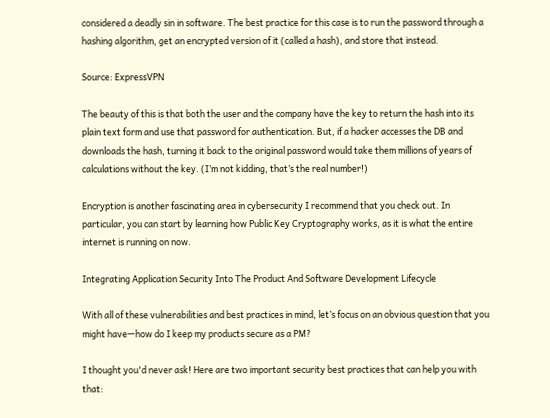considered a deadly sin in software. The best practice for this case is to run the password through a hashing algorithm, get an encrypted version of it (called a hash), and store that instead.

Source: ExpressVPN

The beauty of this is that both the user and the company have the key to return the hash into its plain text form and use that password for authentication. But, if a hacker accesses the DB and downloads the hash, turning it back to the original password would take them millions of years of calculations without the key. (I’m not kidding, that’s the real number!)

Encryption is another fascinating area in cybersecurity I recommend that you check out. In particular, you can start by learning how Public Key Cryptography works, as it is what the entire internet is running on now.

Integrating Application Security Into The Product And Software Development Lifecycle

With all of these vulnerabilities and best practices in mind, let’s focus on an obvious question that you might have—how do I keep my products secure as a PM?

I thought you'd never ask! Here are two important security best practices that can help you with that: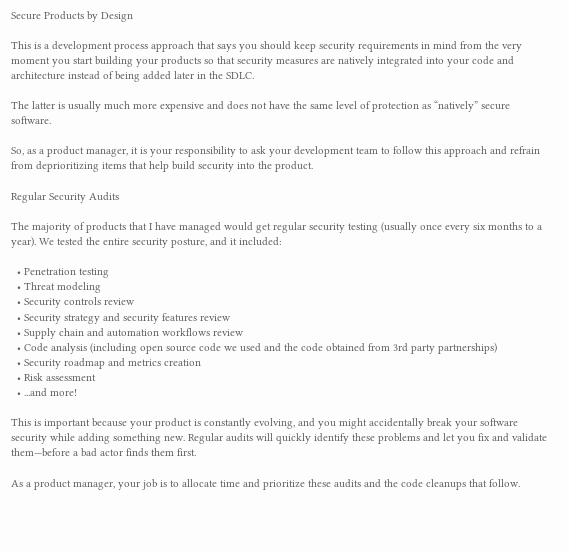Secure Products by Design

This is a development process approach that says you should keep security requirements in mind from the very moment you start building your products so that security measures are natively integrated into your code and architecture instead of being added later in the SDLC.

The latter is usually much more expensive and does not have the same level of protection as “natively” secure software.

So, as a product manager, it is your responsibility to ask your development team to follow this approach and refrain from deprioritizing items that help build security into the product.

Regular Security Audits

The majority of products that I have managed would get regular security testing (usually once every six months to a year). We tested the entire security posture, and it included:

  • Penetration testing
  • Threat modeling
  • Security controls review
  • Security strategy and security features review
  • Supply chain and automation workflows review
  • Code analysis (including open source code we used and the code obtained from 3rd party partnerships)
  • Security roadmap and metrics creation
  • Risk assessment
  • ...and more!

This is important because your product is constantly evolving, and you might accidentally break your software security while adding something new. Regular audits will quickly identify these problems and let you fix and validate them—before a bad actor finds them first.

As a product manager, your job is to allocate time and prioritize these audits and the code cleanups that follow.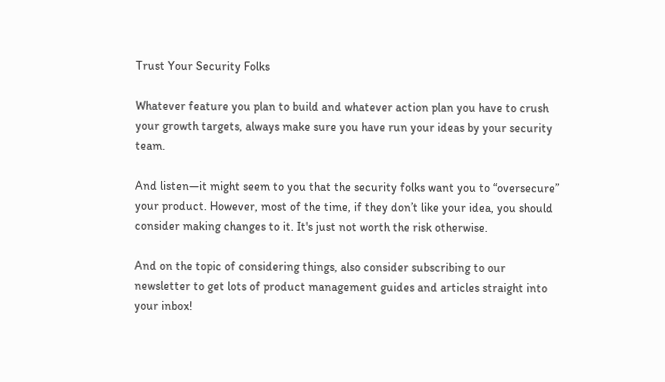Trust Your Security Folks

Whatever feature you plan to build and whatever action plan you have to crush your growth targets, always make sure you have run your ideas by your security team.

And listen—it might seem to you that the security folks want you to “oversecure” your product. However, most of the time, if they don’t like your idea, you should consider making changes to it. It's just not worth the risk otherwise.

And on the topic of considering things, also consider subscribing to our newsletter to get lots of product management guides and articles straight into your inbox!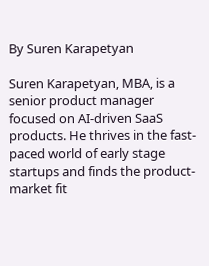By Suren Karapetyan

Suren Karapetyan, MBA, is a senior product manager focused on AI-driven SaaS products. He thrives in the fast-paced world of early stage startups and finds the product-market fit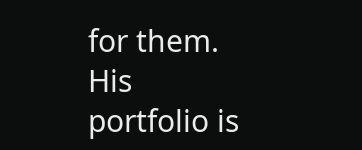for them. His portfolio is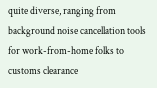quite diverse, ranging from background noise cancellation tools for work-from-home folks to customs clearance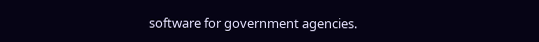software for government agencies.